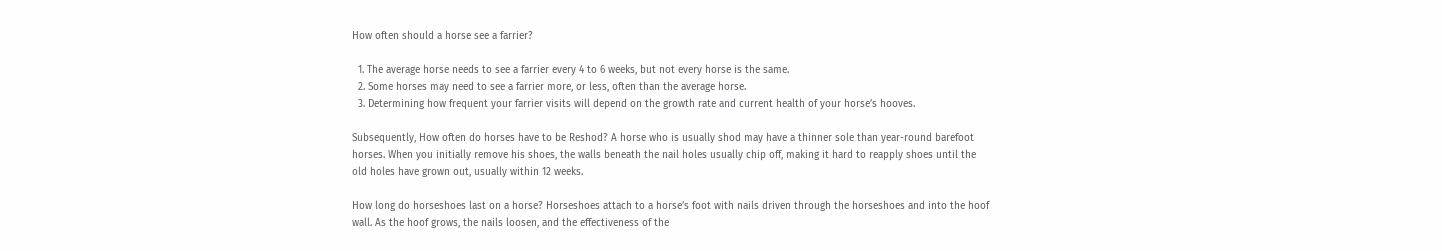How often should a horse see a farrier?

  1. The average horse needs to see a farrier every 4 to 6 weeks, but not every horse is the same.
  2. Some horses may need to see a farrier more, or less, often than the average horse.
  3. Determining how frequent your farrier visits will depend on the growth rate and current health of your horse’s hooves.

Subsequently, How often do horses have to be Reshod? A horse who is usually shod may have a thinner sole than year-round barefoot horses. When you initially remove his shoes, the walls beneath the nail holes usually chip off, making it hard to reapply shoes until the old holes have grown out, usually within 12 weeks.

How long do horseshoes last on a horse? Horseshoes attach to a horse’s foot with nails driven through the horseshoes and into the hoof wall. As the hoof grows, the nails loosen, and the effectiveness of the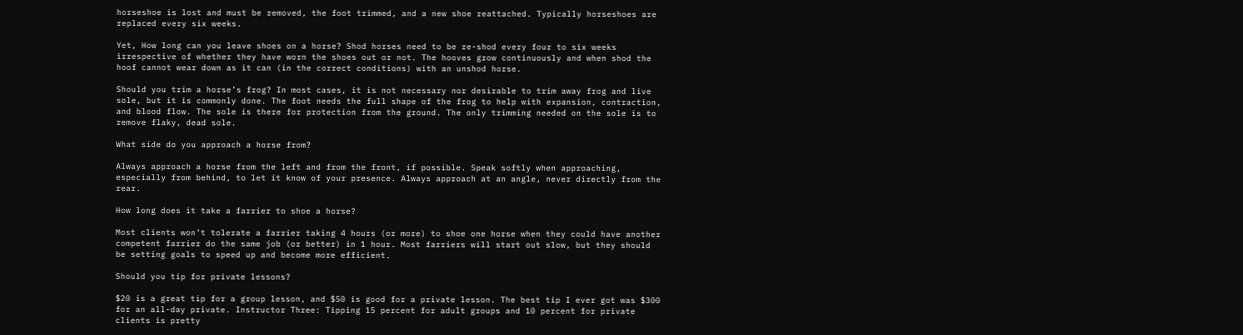horseshoe is lost and must be removed, the foot trimmed, and a new shoe reattached. Typically horseshoes are replaced every six weeks.

Yet, How long can you leave shoes on a horse? Shod horses need to be re-shod every four to six weeks irrespective of whether they have worn the shoes out or not. The hooves grow continuously and when shod the hoof cannot wear down as it can (in the correct conditions) with an unshod horse.

Should you trim a horse’s frog? In most cases, it is not necessary nor desirable to trim away frog and live sole, but it is commonly done. The foot needs the full shape of the frog to help with expansion, contraction, and blood flow. The sole is there for protection from the ground. The only trimming needed on the sole is to remove flaky, dead sole.

What side do you approach a horse from?

Always approach a horse from the left and from the front, if possible. Speak softly when approaching, especially from behind, to let it know of your presence. Always approach at an angle, never directly from the rear.

How long does it take a farrier to shoe a horse?

Most clients won’t tolerate a farrier taking 4 hours (or more) to shoe one horse when they could have another competent farrier do the same job (or better) in 1 hour. Most farriers will start out slow, but they should be setting goals to speed up and become more efficient.

Should you tip for private lessons?

$20 is a great tip for a group lesson, and $50 is good for a private lesson. The best tip I ever got was $300 for an all-day private. Instructor Three: Tipping 15 percent for adult groups and 10 percent for private clients is pretty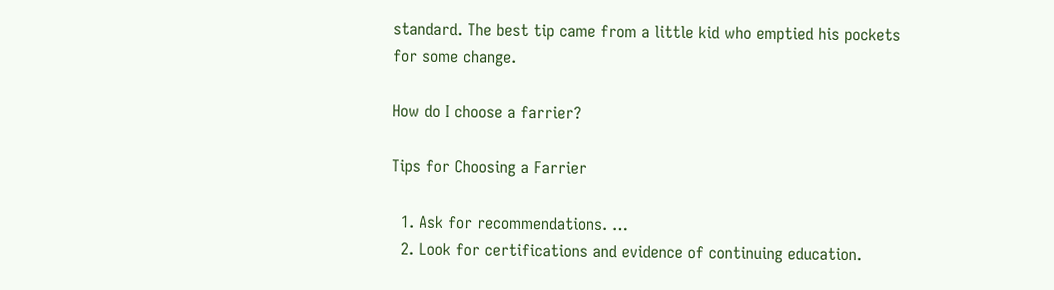standard. The best tip came from a little kid who emptied his pockets for some change.

How do I choose a farrier?

Tips for Choosing a Farrier

  1. Ask for recommendations. …
  2. Look for certifications and evidence of continuing education.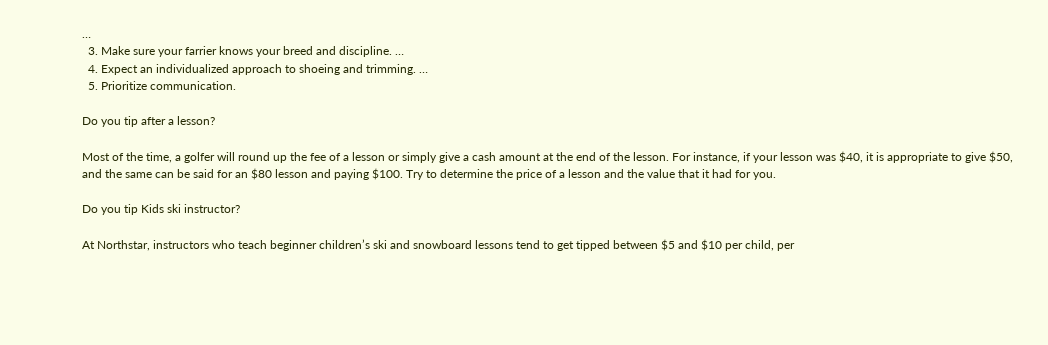…
  3. Make sure your farrier knows your breed and discipline. …
  4. Expect an individualized approach to shoeing and trimming. …
  5. Prioritize communication.

Do you tip after a lesson?

Most of the time, a golfer will round up the fee of a lesson or simply give a cash amount at the end of the lesson. For instance, if your lesson was $40, it is appropriate to give $50, and the same can be said for an $80 lesson and paying $100. Try to determine the price of a lesson and the value that it had for you.

Do you tip Kids ski instructor?

At Northstar, instructors who teach beginner children’s ski and snowboard lessons tend to get tipped between $5 and $10 per child, per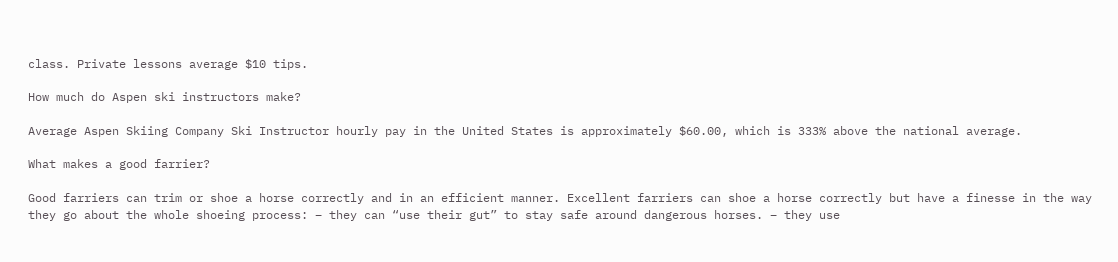class. Private lessons average $10 tips.

How much do Aspen ski instructors make?

Average Aspen Skiing Company Ski Instructor hourly pay in the United States is approximately $60.00, which is 333% above the national average.

What makes a good farrier?

Good farriers can trim or shoe a horse correctly and in an efficient manner. Excellent farriers can shoe a horse correctly but have a finesse in the way they go about the whole shoeing process: – they can “use their gut” to stay safe around dangerous horses. – they use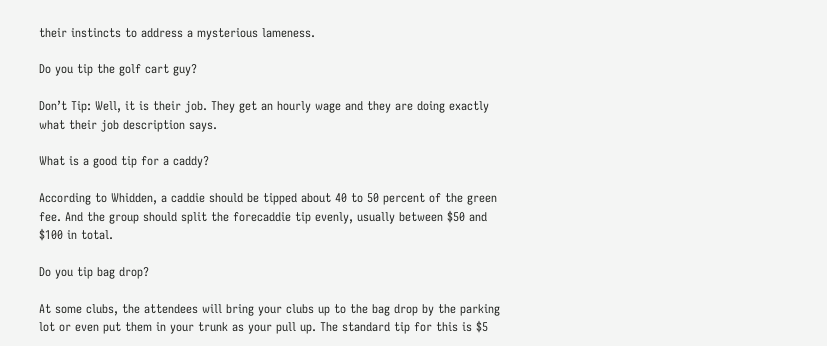their instincts to address a mysterious lameness.

Do you tip the golf cart guy?

Don’t Tip: Well, it is their job. They get an hourly wage and they are doing exactly what their job description says.

What is a good tip for a caddy?

According to Whidden, a caddie should be tipped about 40 to 50 percent of the green fee. And the group should split the forecaddie tip evenly, usually between $50 and $100 in total.

Do you tip bag drop?

At some clubs, the attendees will bring your clubs up to the bag drop by the parking lot or even put them in your trunk as your pull up. The standard tip for this is $5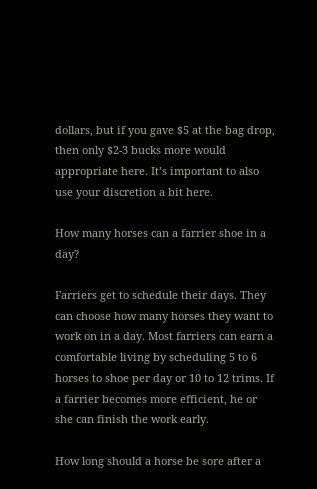dollars, but if you gave $5 at the bag drop, then only $2-3 bucks more would appropriate here. It’s important to also use your discretion a bit here.

How many horses can a farrier shoe in a day?

Farriers get to schedule their days. They can choose how many horses they want to work on in a day. Most farriers can earn a comfortable living by scheduling 5 to 6 horses to shoe per day or 10 to 12 trims. If a farrier becomes more efficient, he or she can finish the work early.

How long should a horse be sore after a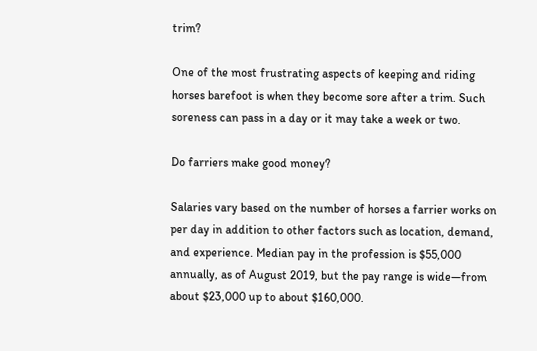trim?

One of the most frustrating aspects of keeping and riding horses barefoot is when they become sore after a trim. Such soreness can pass in a day or it may take a week or two.

Do farriers make good money?

Salaries vary based on the number of horses a farrier works on per day in addition to other factors such as location, demand, and experience. Median pay in the profession is $55,000 annually, as of August 2019, but the pay range is wide—from about $23,000 up to about $160,000.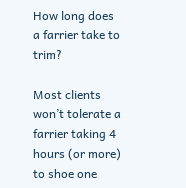How long does a farrier take to trim?

Most clients won’t tolerate a farrier taking 4 hours (or more) to shoe one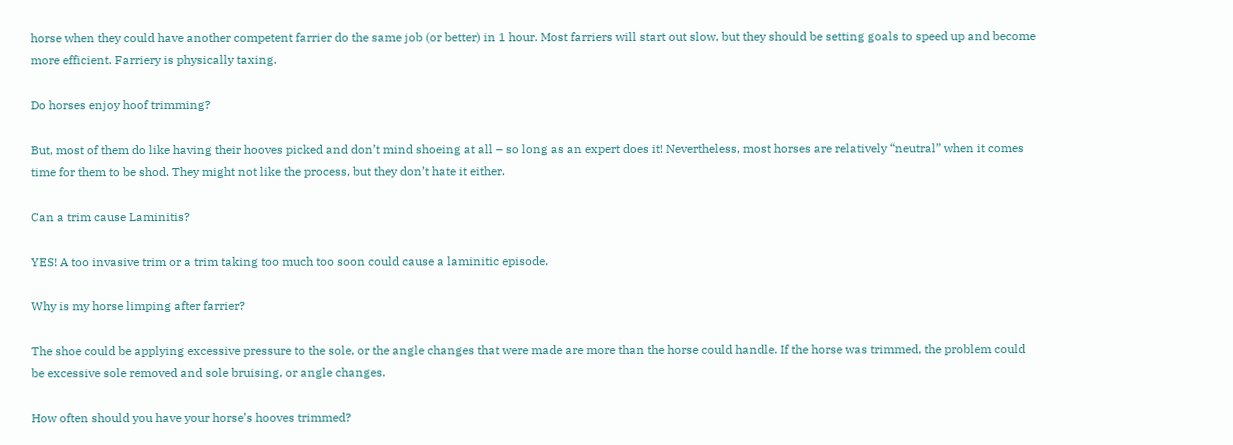horse when they could have another competent farrier do the same job (or better) in 1 hour. Most farriers will start out slow, but they should be setting goals to speed up and become more efficient. Farriery is physically taxing.

Do horses enjoy hoof trimming?

But, most of them do like having their hooves picked and don’t mind shoeing at all – so long as an expert does it! Nevertheless, most horses are relatively “neutral” when it comes time for them to be shod. They might not like the process, but they don’t hate it either.

Can a trim cause Laminitis?

YES! A too invasive trim or a trim taking too much too soon could cause a laminitic episode.

Why is my horse limping after farrier?

The shoe could be applying excessive pressure to the sole, or the angle changes that were made are more than the horse could handle. If the horse was trimmed, the problem could be excessive sole removed and sole bruising, or angle changes.

How often should you have your horse’s hooves trimmed?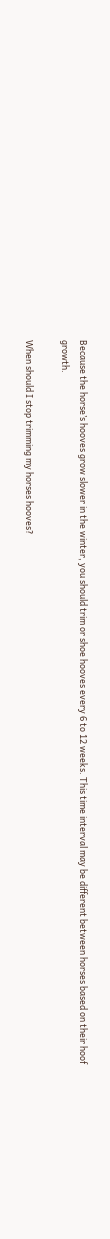Because the horse’s hooves grow slower in the winter, you should trim or shoe hooves every 6 to 12 weeks. This time interval may be different between horses based on their hoof growth.

When should I stop trimming my horses hooves?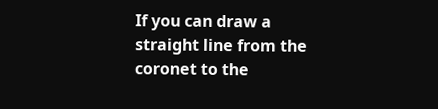If you can draw a straight line from the coronet to the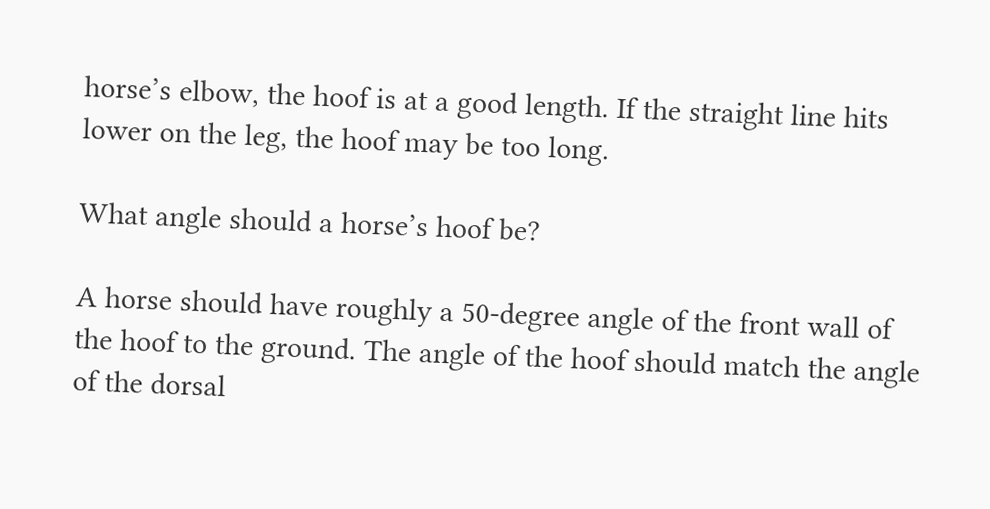horse’s elbow, the hoof is at a good length. If the straight line hits lower on the leg, the hoof may be too long.

What angle should a horse’s hoof be?

A horse should have roughly a 50-degree angle of the front wall of the hoof to the ground. The angle of the hoof should match the angle of the dorsal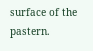surface of the pastern.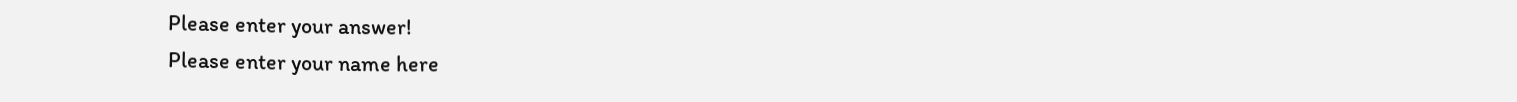Please enter your answer!
Please enter your name here